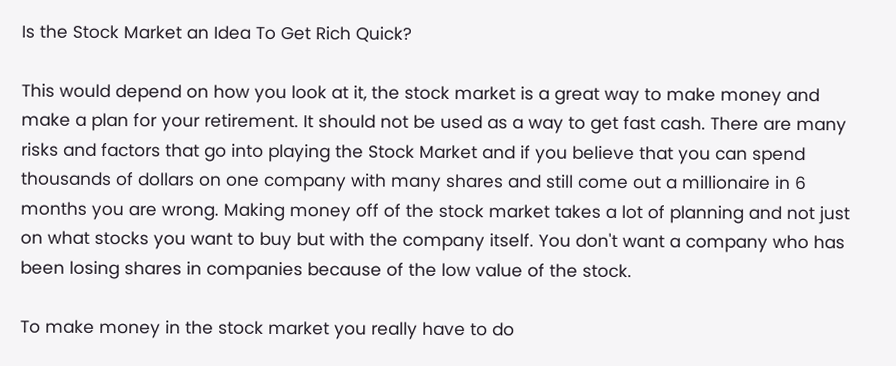Is the Stock Market an Idea To Get Rich Quick?

This would depend on how you look at it, the stock market is a great way to make money and make a plan for your retirement. It should not be used as a way to get fast cash. There are many risks and factors that go into playing the Stock Market and if you believe that you can spend thousands of dollars on one company with many shares and still come out a millionaire in 6 months you are wrong. Making money off of the stock market takes a lot of planning and not just on what stocks you want to buy but with the company itself. You don't want a company who has been losing shares in companies because of the low value of the stock.

To make money in the stock market you really have to do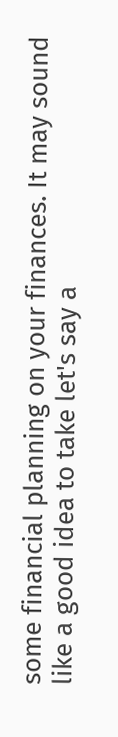some financial planning on your finances. It may sound like a good idea to take let's say a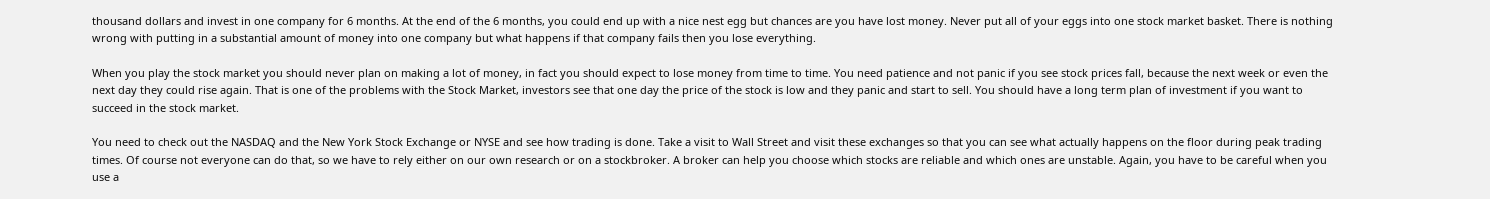thousand dollars and invest in one company for 6 months. At the end of the 6 months, you could end up with a nice nest egg but chances are you have lost money. Never put all of your eggs into one stock market basket. There is nothing wrong with putting in a substantial amount of money into one company but what happens if that company fails then you lose everything.

When you play the stock market you should never plan on making a lot of money, in fact you should expect to lose money from time to time. You need patience and not panic if you see stock prices fall, because the next week or even the next day they could rise again. That is one of the problems with the Stock Market, investors see that one day the price of the stock is low and they panic and start to sell. You should have a long term plan of investment if you want to succeed in the stock market.

You need to check out the NASDAQ and the New York Stock Exchange or NYSE and see how trading is done. Take a visit to Wall Street and visit these exchanges so that you can see what actually happens on the floor during peak trading times. Of course not everyone can do that, so we have to rely either on our own research or on a stockbroker. A broker can help you choose which stocks are reliable and which ones are unstable. Again, you have to be careful when you use a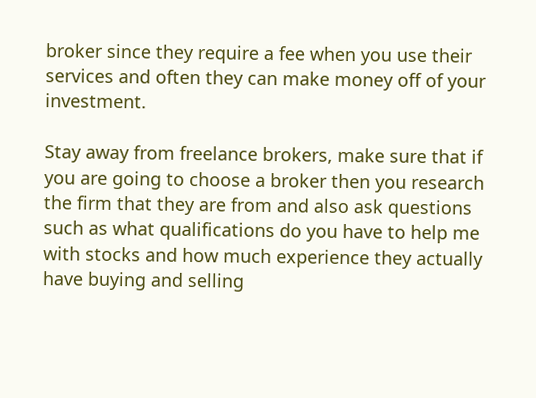broker since they require a fee when you use their services and often they can make money off of your investment.

Stay away from freelance brokers, make sure that if you are going to choose a broker then you research the firm that they are from and also ask questions such as what qualifications do you have to help me with stocks and how much experience they actually have buying and selling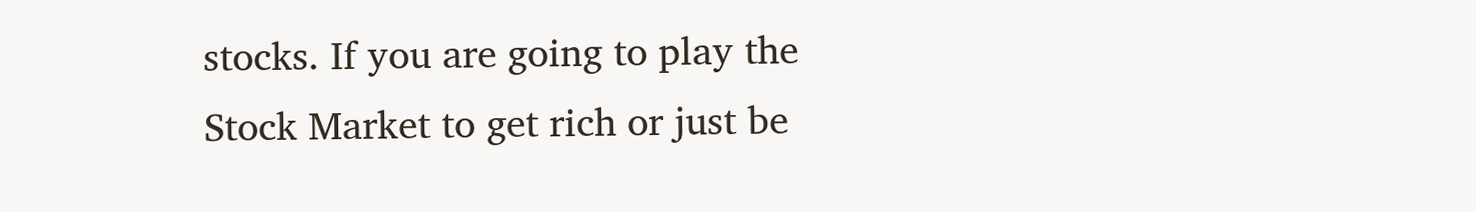stocks. If you are going to play the Stock Market to get rich or just be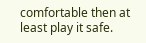comfortable then at least play it safe.